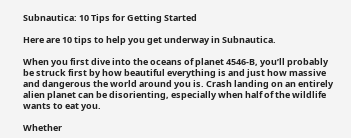Subnautica: 10 Tips for Getting Started

Here are 10 tips to help you get underway in Subnautica.

When you first dive into the oceans of planet 4546-B, you’ll probably be struck first by how beautiful everything is and just how massive and dangerous the world around you is. Crash landing on an entirely alien planet can be disorienting, especially when half of the wildlife wants to eat you.

Whether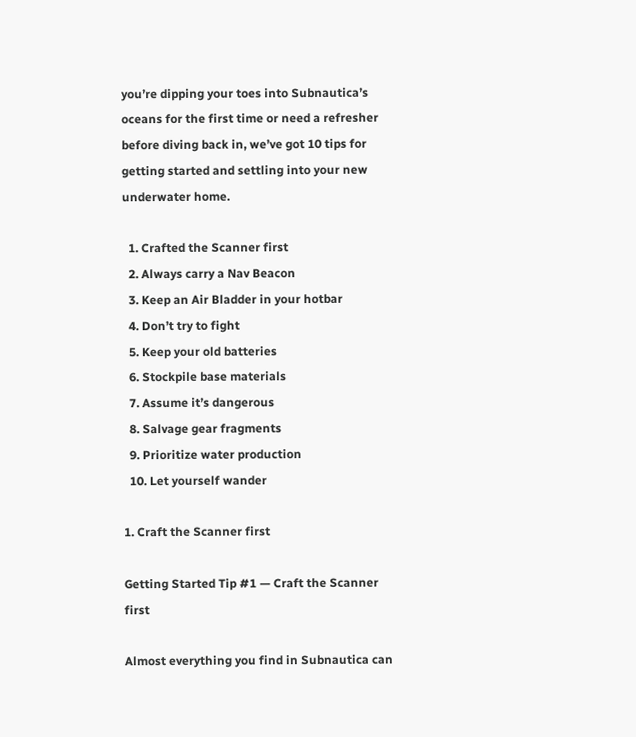you’re dipping your toes into Subnautica’s oceans for the first time or need a refresher before diving back in, we’ve got 10 tips for getting started and settling into your new underwater home.

  1. Crafted the Scanner first
  2. Always carry a Nav Beacon
  3. Keep an Air Bladder in your hotbar
  4. Don’t try to fight
  5. Keep your old batteries
  6. Stockpile base materials
  7. Assume it’s dangerous
  8. Salvage gear fragments
  9. Prioritize water production
  10. Let yourself wander

1. Craft the Scanner first

Getting Started Tip #1 — Craft the Scanner first

Almost everything you find in Subnautica can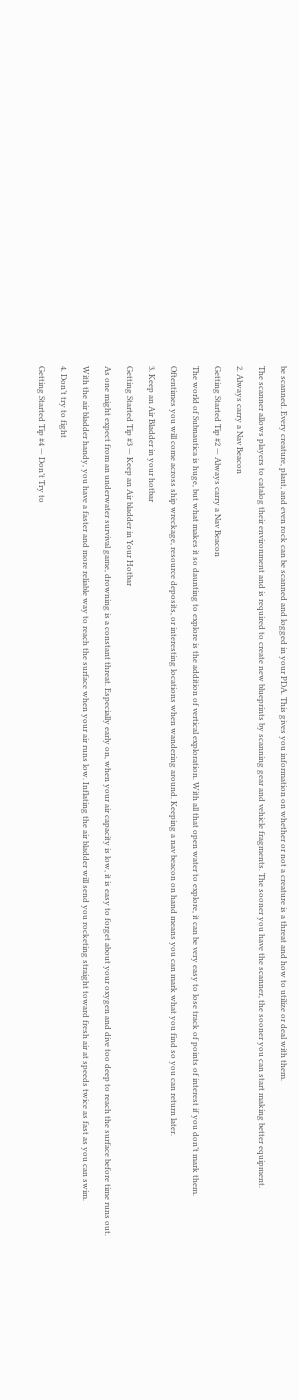be scanned. Every creature, plant, and even rock can be scanned and logged in your PDA. This gives you information on whether or not a creature is a threat and how to utilize or deal with them.

The scanner allows players to catalog their environment and is required to create new blueprints by scanning gear and vehicle fragments. The sooner you have the scanner, the sooner you can start making better equipment.

2. Always carry a Nav Beacon

Getting Started Tip #2 — Always carry a Nav Beacon

The world of Subnautica is huge, but what makes it so daunting to explore is the addition of vertical exploration. With all that open water to explore, it can be very easy to lose track of points of interest if you don’t mark them.

Oftentimes you will come across ship wreckage, resource deposits, or interesting locations when wandering around. Keeping a nav beacon on hand means you can mark what you find so you can return later.

3. Keep an Air Bladder in your hotbar

Getting Started Tip #3 — Keep an Air bladder in Your Hotbar

As one might expect from an underwater survival game, drowning is a constant threat. Especially early on, when your air capacity is low, it is easy to forget about your oxygen and dive too deep to reach the surface before time runs out.

With the air bladder handy, you have a faster and more reliable way to reach the surface when your air runs low. Inflating the air bladder will send you rocketing straight toward fresh air at speeds twice as fast as you can swim.

4. Don’t try to fight

Getting Started Tip #4 — Don’t Try to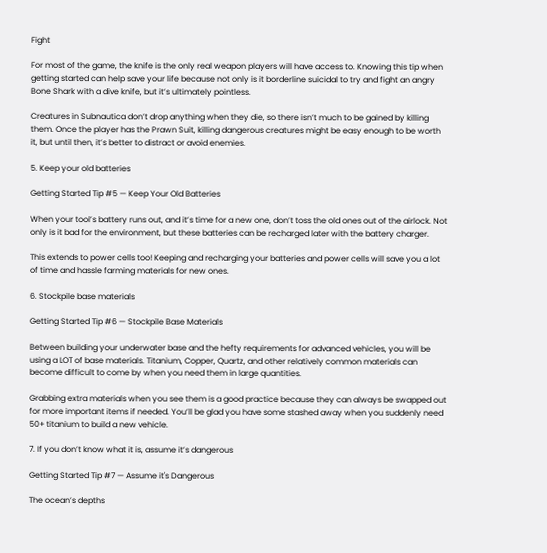Fight

For most of the game, the knife is the only real weapon players will have access to. Knowing this tip when getting started can help save your life because not only is it borderline suicidal to try and fight an angry Bone Shark with a dive knife, but it’s ultimately pointless.

Creatures in Subnautica don’t drop anything when they die, so there isn’t much to be gained by killing them. Once the player has the Prawn Suit, killing dangerous creatures might be easy enough to be worth it, but until then, it’s better to distract or avoid enemies.

5. Keep your old batteries

Getting Started Tip #5 — Keep Your Old Batteries

When your tool’s battery runs out, and it’s time for a new one, don’t toss the old ones out of the airlock. Not only is it bad for the environment, but these batteries can be recharged later with the battery charger.

This extends to power cells too! Keeping and recharging your batteries and power cells will save you a lot of time and hassle farming materials for new ones.

6. Stockpile base materials

Getting Started Tip #6 — Stockpile Base Materials

Between building your underwater base and the hefty requirements for advanced vehicles, you will be using a LOT of base materials. Titanium, Copper, Quartz, and other relatively common materials can become difficult to come by when you need them in large quantities.

Grabbing extra materials when you see them is a good practice because they can always be swapped out for more important items if needed. You’ll be glad you have some stashed away when you suddenly need 50+ titanium to build a new vehicle.

7. If you don’t know what it is, assume it’s dangerous

Getting Started Tip #7 — Assume it's Dangerous

The ocean’s depths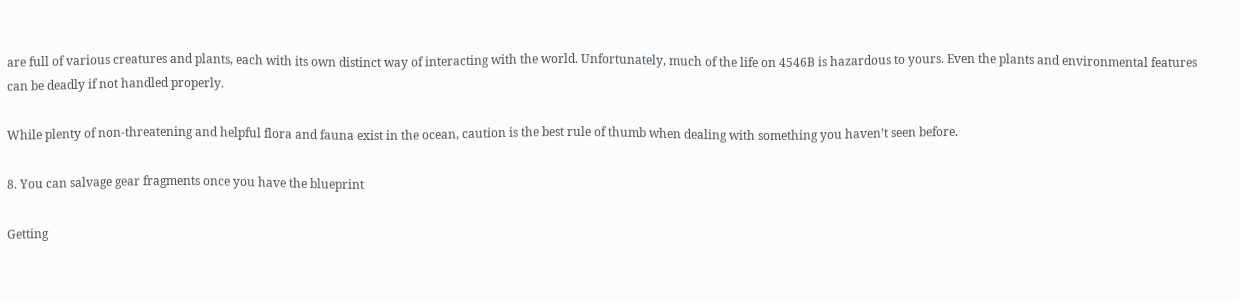are full of various creatures and plants, each with its own distinct way of interacting with the world. Unfortunately, much of the life on 4546B is hazardous to yours. Even the plants and environmental features can be deadly if not handled properly.

While plenty of non-threatening and helpful flora and fauna exist in the ocean, caution is the best rule of thumb when dealing with something you haven’t seen before.

8. You can salvage gear fragments once you have the blueprint

Getting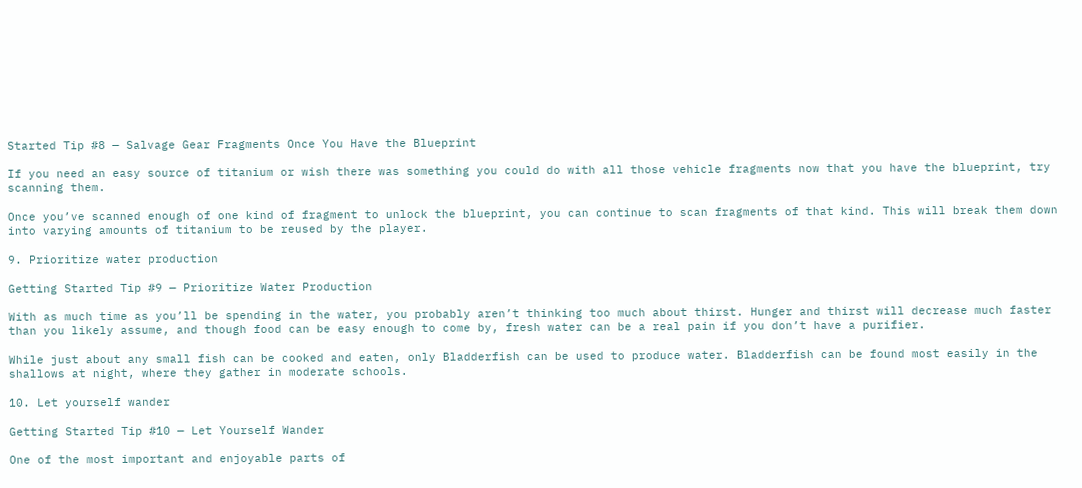Started Tip #8 — Salvage Gear Fragments Once You Have the Blueprint

If you need an easy source of titanium or wish there was something you could do with all those vehicle fragments now that you have the blueprint, try scanning them.

Once you’ve scanned enough of one kind of fragment to unlock the blueprint, you can continue to scan fragments of that kind. This will break them down into varying amounts of titanium to be reused by the player.

9. Prioritize water production

Getting Started Tip #9 — Prioritize Water Production

With as much time as you’ll be spending in the water, you probably aren’t thinking too much about thirst. Hunger and thirst will decrease much faster than you likely assume, and though food can be easy enough to come by, fresh water can be a real pain if you don’t have a purifier.

While just about any small fish can be cooked and eaten, only Bladderfish can be used to produce water. Bladderfish can be found most easily in the shallows at night, where they gather in moderate schools.

10. Let yourself wander

Getting Started Tip #10 — Let Yourself Wander

One of the most important and enjoyable parts of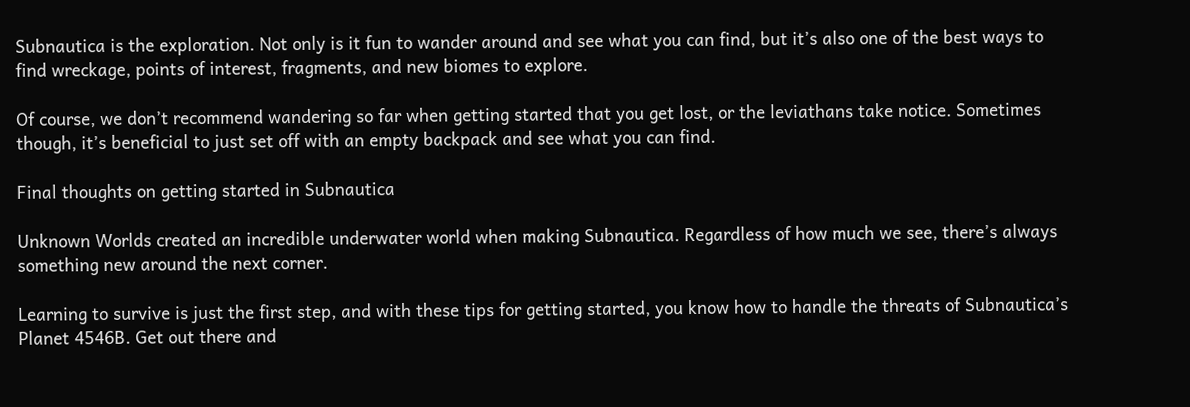Subnautica is the exploration. Not only is it fun to wander around and see what you can find, but it’s also one of the best ways to find wreckage, points of interest, fragments, and new biomes to explore.

Of course, we don’t recommend wandering so far when getting started that you get lost, or the leviathans take notice. Sometimes though, it’s beneficial to just set off with an empty backpack and see what you can find.

Final thoughts on getting started in Subnautica

Unknown Worlds created an incredible underwater world when making Subnautica. Regardless of how much we see, there’s always something new around the next corner.

Learning to survive is just the first step, and with these tips for getting started, you know how to handle the threats of Subnautica’s Planet 4546B. Get out there and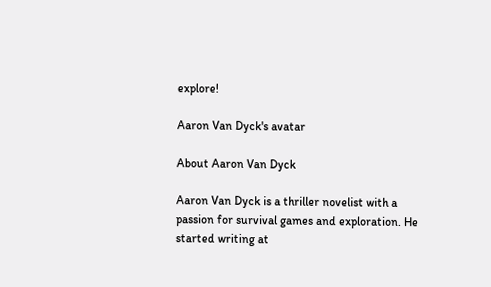explore!

Aaron Van Dyck's avatar

About Aaron Van Dyck

Aaron Van Dyck is a thriller novelist with a passion for survival games and exploration. He started writing at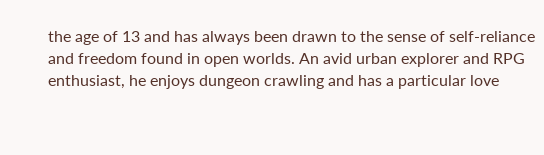the age of 13 and has always been drawn to the sense of self-reliance and freedom found in open worlds. An avid urban explorer and RPG enthusiast, he enjoys dungeon crawling and has a particular love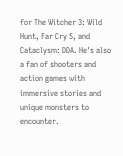for The Witcher 3: Wild Hunt, Far Cry 5, and Cataclysm: DDA. He's also a fan of shooters and action games with immersive stories and unique monsters to encounter.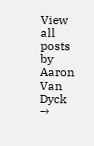View all posts by Aaron Van Dyck →